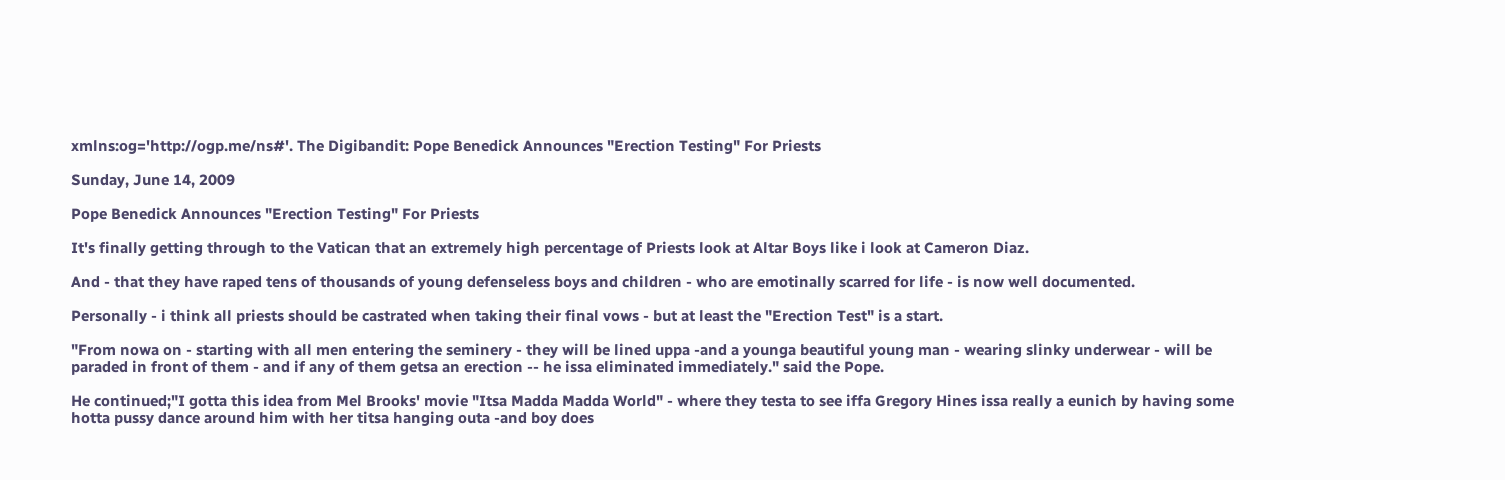xmlns:og='http://ogp.me/ns#'. The Digibandit: Pope Benedick Announces "Erection Testing" For Priests

Sunday, June 14, 2009

Pope Benedick Announces "Erection Testing" For Priests

It's finally getting through to the Vatican that an extremely high percentage of Priests look at Altar Boys like i look at Cameron Diaz.

And - that they have raped tens of thousands of young defenseless boys and children - who are emotinally scarred for life - is now well documented.

Personally - i think all priests should be castrated when taking their final vows - but at least the "Erection Test" is a start.

"From nowa on - starting with all men entering the seminery - they will be lined uppa -and a younga beautiful young man - wearing slinky underwear - will be paraded in front of them - and if any of them getsa an erection -- he issa eliminated immediately." said the Pope.

He continued;"I gotta this idea from Mel Brooks' movie "Itsa Madda Madda World" - where they testa to see iffa Gregory Hines issa really a eunich by having some hotta pussy dance around him with her titsa hanging outa -and boy does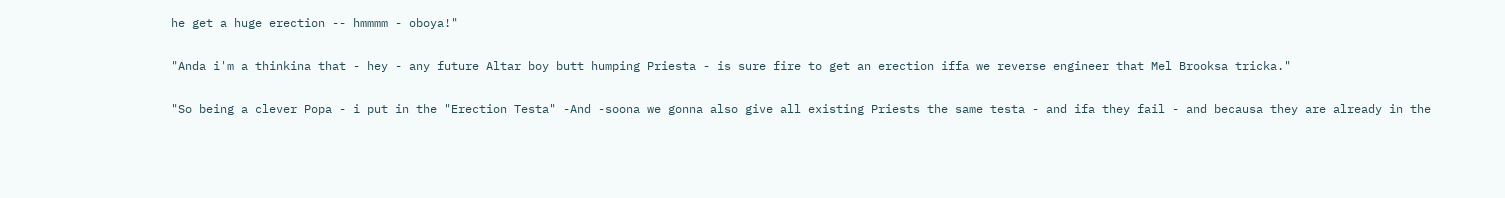he get a huge erection -- hmmmm - oboya!"

"Anda i'm a thinkina that - hey - any future Altar boy butt humping Priesta - is sure fire to get an erection iffa we reverse engineer that Mel Brooksa tricka."

"So being a clever Popa - i put in the "Erection Testa" -And -soona we gonna also give all existing Priests the same testa - and ifa they fail - and becausa they are already in the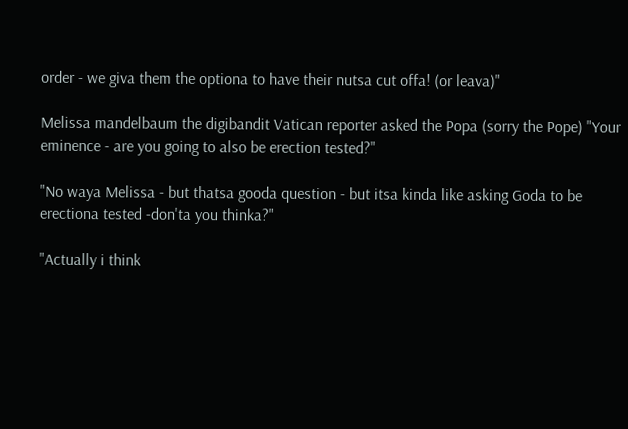order - we giva them the optiona to have their nutsa cut offa! (or leava)"

Melissa mandelbaum the digibandit Vatican reporter asked the Popa (sorry the Pope) "Your eminence - are you going to also be erection tested?"

"No waya Melissa - but thatsa gooda question - but itsa kinda like asking Goda to be erectiona tested -don'ta you thinka?"

"Actually i think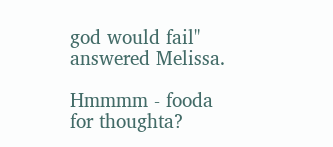god would fail" answered Melissa.

Hmmmm - fooda for thoughta?